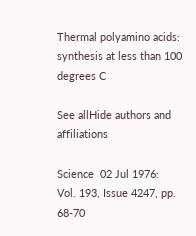Thermal polyamino acids: synthesis at less than 100 degrees C

See allHide authors and affiliations

Science  02 Jul 1976:
Vol. 193, Issue 4247, pp. 68-70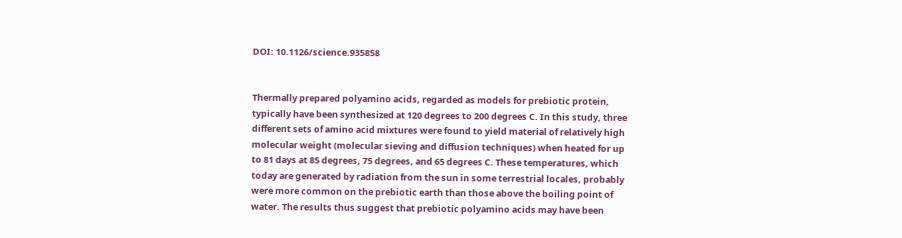DOI: 10.1126/science.935858


Thermally prepared polyamino acids, regarded as models for prebiotic protein, typically have been synthesized at 120 degrees to 200 degrees C. In this study, three different sets of amino acid mixtures were found to yield material of relatively high molecular weight (molecular sieving and diffusion techniques) when heated for up to 81 days at 85 degrees, 75 degrees, and 65 degrees C. These temperatures, which today are generated by radiation from the sun in some terrestrial locales, probably were more common on the prebiotic earth than those above the boiling point of water. The results thus suggest that prebiotic polyamino acids may have been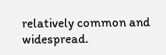relatively common and widespread.